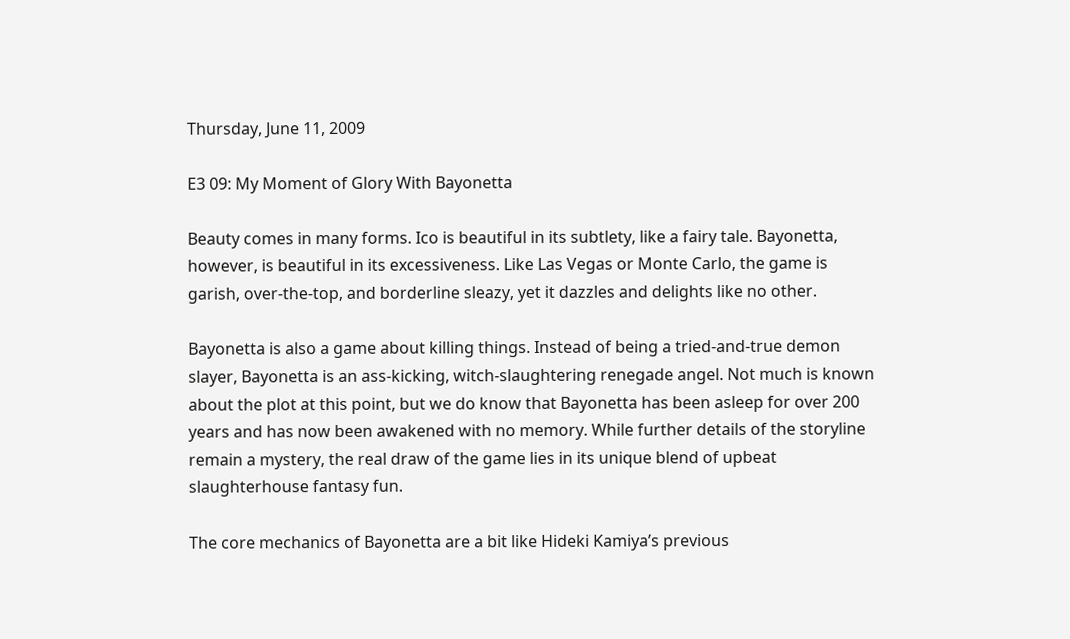Thursday, June 11, 2009

E3 09: My Moment of Glory With Bayonetta

Beauty comes in many forms. Ico is beautiful in its subtlety, like a fairy tale. Bayonetta, however, is beautiful in its excessiveness. Like Las Vegas or Monte Carlo, the game is garish, over-the-top, and borderline sleazy, yet it dazzles and delights like no other.

Bayonetta is also a game about killing things. Instead of being a tried-and-true demon slayer, Bayonetta is an ass-kicking, witch-slaughtering renegade angel. Not much is known about the plot at this point, but we do know that Bayonetta has been asleep for over 200 years and has now been awakened with no memory. While further details of the storyline remain a mystery, the real draw of the game lies in its unique blend of upbeat slaughterhouse fantasy fun.

The core mechanics of Bayonetta are a bit like Hideki Kamiya’s previous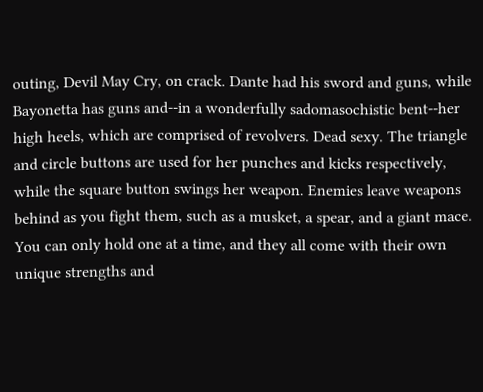outing, Devil May Cry, on crack. Dante had his sword and guns, while Bayonetta has guns and--in a wonderfully sadomasochistic bent--her high heels, which are comprised of revolvers. Dead sexy. The triangle and circle buttons are used for her punches and kicks respectively, while the square button swings her weapon. Enemies leave weapons behind as you fight them, such as a musket, a spear, and a giant mace. You can only hold one at a time, and they all come with their own unique strengths and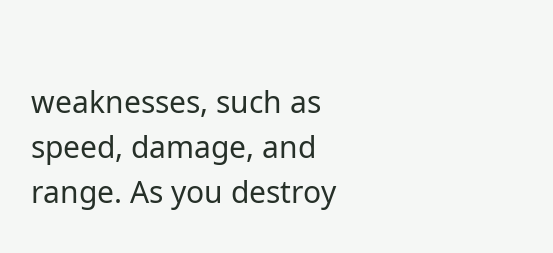weaknesses, such as speed, damage, and range. As you destroy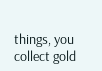things, you collect gold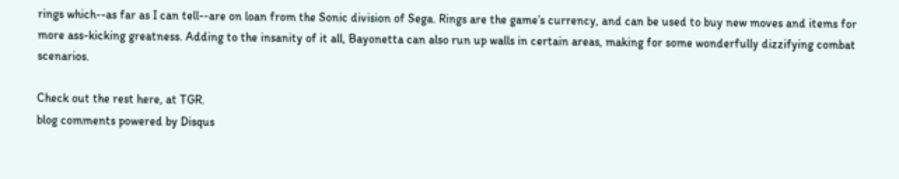rings which--as far as I can tell--are on loan from the Sonic division of Sega. Rings are the game’s currency, and can be used to buy new moves and items for more ass-kicking greatness. Adding to the insanity of it all, Bayonetta can also run up walls in certain areas, making for some wonderfully dizzifying combat scenarios.

Check out the rest here, at TGR.
blog comments powered by Disqus